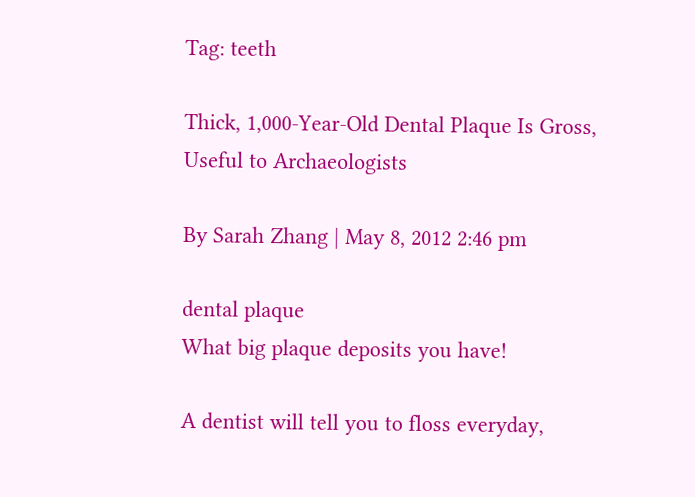Tag: teeth

Thick, 1,000-Year-Old Dental Plaque Is Gross, Useful to Archaeologists

By Sarah Zhang | May 8, 2012 2:46 pm

dental plaque
What big plaque deposits you have!

A dentist will tell you to floss everyday,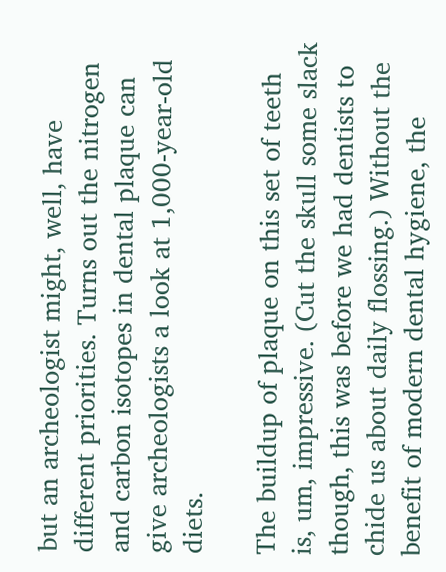but an archeologist might, well, have different priorities. Turns out the nitrogen and carbon isotopes in dental plaque can give archeologists a look at 1,000-year-old diets.

The buildup of plaque on this set of teeth is, um, impressive. (Cut the skull some slack though, this was before we had dentists to chide us about daily flossing.) Without the benefit of modern dental hygiene, the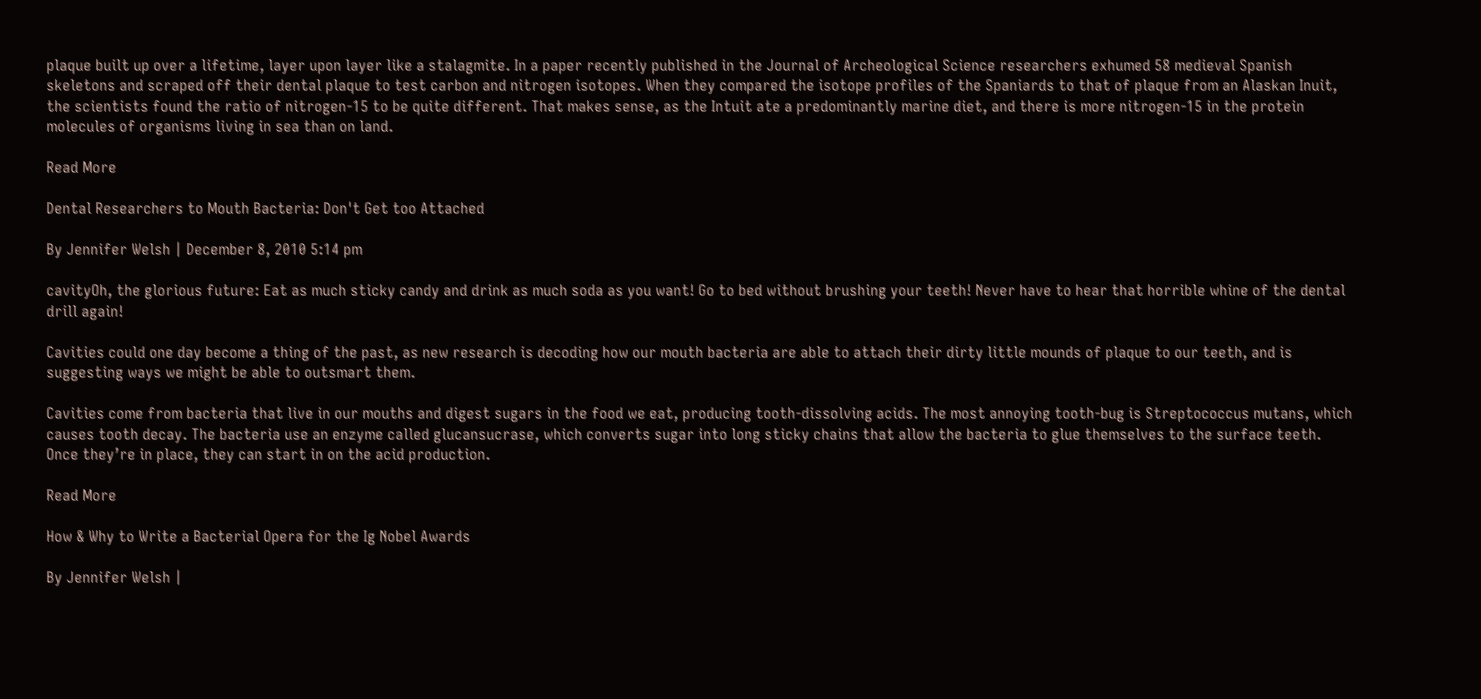plaque built up over a lifetime, layer upon layer like a stalagmite. In a paper recently published in the Journal of Archeological Science researchers exhumed 58 medieval Spanish skeletons and scraped off their dental plaque to test carbon and nitrogen isotopes. When they compared the isotope profiles of the Spaniards to that of plaque from an Alaskan Inuit, the scientists found the ratio of nitrogen-15 to be quite different. That makes sense, as the Intuit ate a predominantly marine diet, and there is more nitrogen-15 in the protein molecules of organisms living in sea than on land.

Read More

Dental Researchers to Mouth Bacteria: Don't Get too Attached

By Jennifer Welsh | December 8, 2010 5:14 pm

cavityOh, the glorious future: Eat as much sticky candy and drink as much soda as you want! Go to bed without brushing your teeth! Never have to hear that horrible whine of the dental drill again!

Cavities could one day become a thing of the past, as new research is decoding how our mouth bacteria are able to attach their dirty little mounds of plaque to our teeth, and is suggesting ways we might be able to outsmart them.

Cavities come from bacteria that live in our mouths and digest sugars in the food we eat, producing tooth-dissolving acids. The most annoying tooth-bug is Streptococcus mutans, which causes tooth decay. The bacteria use an enzyme called glucansucrase, which converts sugar into long sticky chains that allow the bacteria to glue themselves to the surface teeth. Once they’re in place, they can start in on the acid production.

Read More

How & Why to Write a Bacterial Opera for the Ig Nobel Awards

By Jennifer Welsh |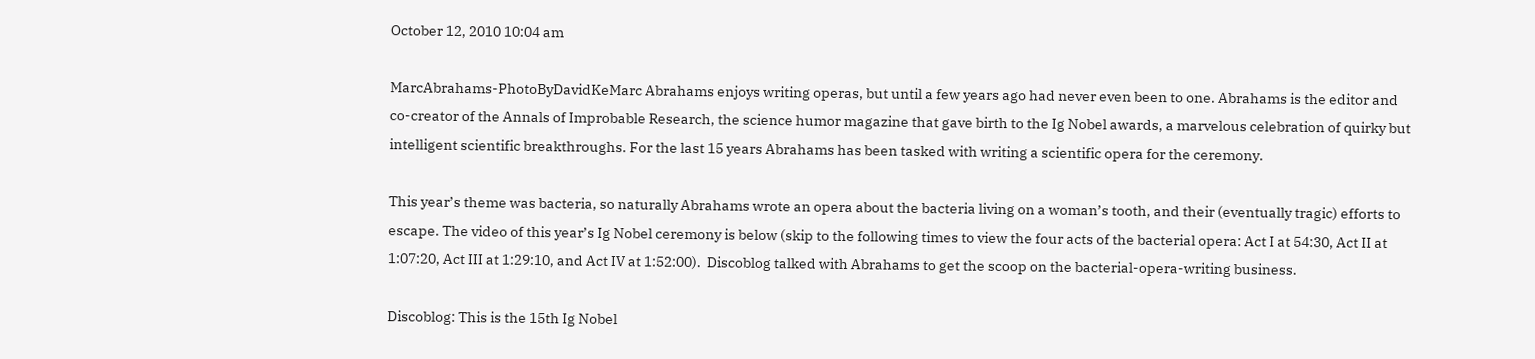October 12, 2010 10:04 am

MarcAbrahams-PhotoByDavidKeMarc Abrahams enjoys writing operas, but until a few years ago had never even been to one. Abrahams is the editor and co-creator of the Annals of Improbable Research, the science humor magazine that gave birth to the Ig Nobel awards, a marvelous celebration of quirky but intelligent scientific breakthroughs. For the last 15 years Abrahams has been tasked with writing a scientific opera for the ceremony.

This year’s theme was bacteria, so naturally Abrahams wrote an opera about the bacteria living on a woman’s tooth, and their (eventually tragic) efforts to escape. The video of this year’s Ig Nobel ceremony is below (skip to the following times to view the four acts of the bacterial opera: Act I at 54:30, Act II at 1:07:20, Act III at 1:29:10, and Act IV at 1:52:00).  Discoblog talked with Abrahams to get the scoop on the bacterial-opera-writing business.

Discoblog: This is the 15th Ig Nobel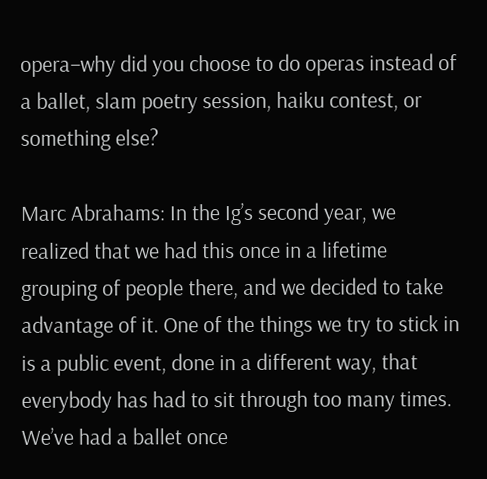opera–why did you choose to do operas instead of a ballet, slam poetry session, haiku contest, or something else?

Marc Abrahams: In the Ig’s second year, we realized that we had this once in a lifetime grouping of people there, and we decided to take advantage of it. One of the things we try to stick in is a public event, done in a different way, that everybody has had to sit through too many times. We’ve had a ballet once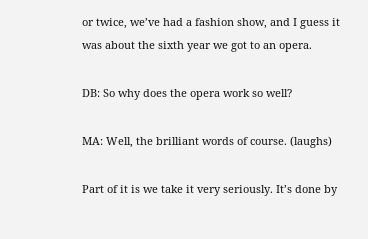or twice, we’ve had a fashion show, and I guess it was about the sixth year we got to an opera.

DB: So why does the opera work so well?

MA: Well, the brilliant words of course. (laughs)

Part of it is we take it very seriously. It’s done by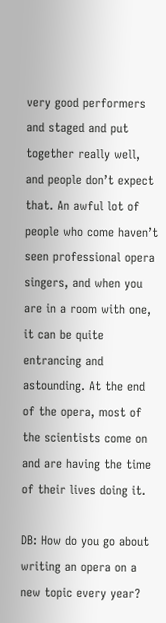very good performers and staged and put together really well, and people don’t expect that. An awful lot of people who come haven’t seen professional opera singers, and when you are in a room with one, it can be quite entrancing and astounding. At the end of the opera, most of the scientists come on and are having the time of their lives doing it.

DB: How do you go about writing an opera on a new topic every year?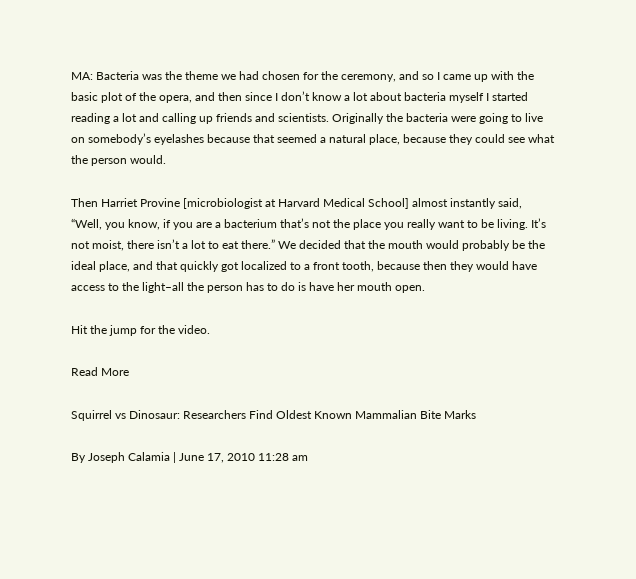MA: Bacteria was the theme we had chosen for the ceremony, and so I came up with the basic plot of the opera, and then since I don’t know a lot about bacteria myself I started reading a lot and calling up friends and scientists. Originally the bacteria were going to live on somebody’s eyelashes because that seemed a natural place, because they could see what the person would.

Then Harriet Provine [microbiologist at Harvard Medical School] almost instantly said, “Well, you know, if you are a bacterium that’s not the place you really want to be living. It’s not moist, there isn’t a lot to eat there.” We decided that the mouth would probably be the ideal place, and that quickly got localized to a front tooth, because then they would have access to the light–all the person has to do is have her mouth open.

Hit the jump for the video.

Read More

Squirrel vs Dinosaur: Researchers Find Oldest Known Mammalian Bite Marks

By Joseph Calamia | June 17, 2010 11:28 am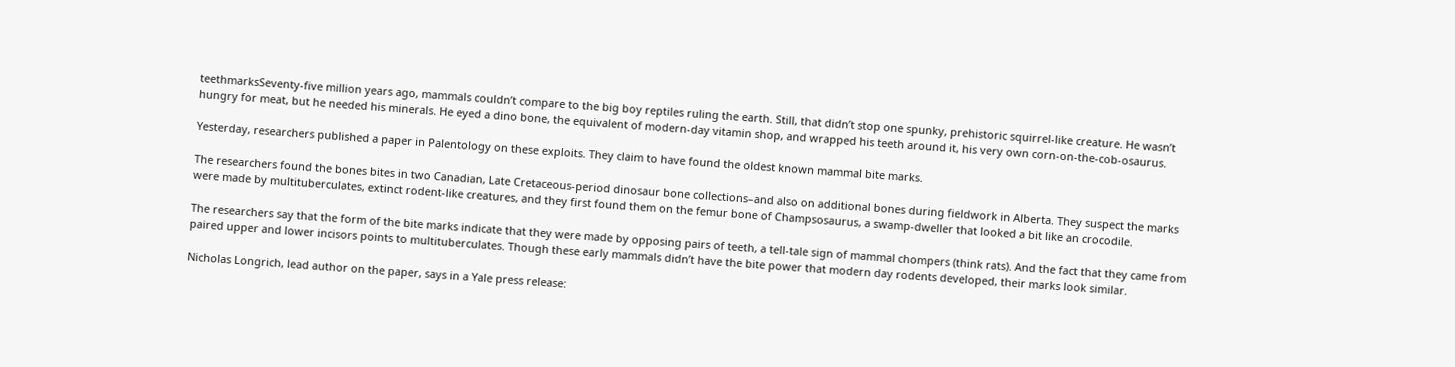teethmarksSeventy-five million years ago, mammals couldn’t compare to the big boy reptiles ruling the earth. Still, that didn’t stop one spunky, prehistoric squirrel-like creature. He wasn’t hungry for meat, but he needed his minerals. He eyed a dino bone, the equivalent of modern-day vitamin shop, and wrapped his teeth around it, his very own corn-on-the-cob-osaurus.

Yesterday, researchers published a paper in Palentology on these exploits. They claim to have found the oldest known mammal bite marks.

The researchers found the bones bites in two Canadian, Late Cretaceous-period dinosaur bone collections–and also on additional bones during fieldwork in Alberta. They suspect the marks were made by multituberculates, extinct rodent-like creatures, and they first found them on the femur bone of Champsosaurus, a swamp-dweller that looked a bit like an crocodile.

The researchers say that the form of the bite marks indicate that they were made by opposing pairs of teeth, a tell-tale sign of mammal chompers (think rats). And the fact that they came from paired upper and lower incisors points to multituberculates. Though these early mammals didn’t have the bite power that modern day rodents developed, their marks look similar.

Nicholas Longrich, lead author on the paper, says in a Yale press release: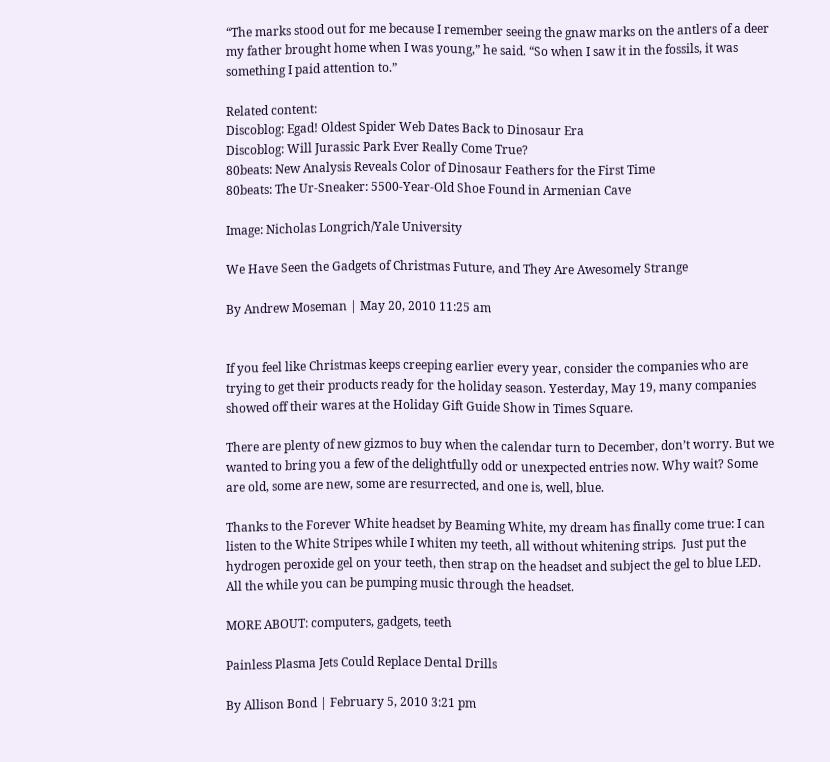“The marks stood out for me because I remember seeing the gnaw marks on the antlers of a deer my father brought home when I was young,” he said. “So when I saw it in the fossils, it was something I paid attention to.”

Related content:
Discoblog: Egad! Oldest Spider Web Dates Back to Dinosaur Era
Discoblog: Will Jurassic Park Ever Really Come True?
80beats: New Analysis Reveals Color of Dinosaur Feathers for the First Time
80beats: The Ur-Sneaker: 5500-Year-Old Shoe Found in Armenian Cave

Image: Nicholas Longrich/Yale University

We Have Seen the Gadgets of Christmas Future, and They Are Awesomely Strange

By Andrew Moseman | May 20, 2010 11:25 am


If you feel like Christmas keeps creeping earlier every year, consider the companies who are trying to get their products ready for the holiday season. Yesterday, May 19, many companies showed off their wares at the Holiday Gift Guide Show in Times Square.

There are plenty of new gizmos to buy when the calendar turn to December, don’t worry. But we wanted to bring you a few of the delightfully odd or unexpected entries now. Why wait? Some are old, some are new, some are resurrected, and one is, well, blue.

Thanks to the Forever White headset by Beaming White, my dream has finally come true: I can listen to the White Stripes while I whiten my teeth, all without whitening strips.  Just put the hydrogen peroxide gel on your teeth, then strap on the headset and subject the gel to blue LED. All the while you can be pumping music through the headset.

MORE ABOUT: computers, gadgets, teeth

Painless Plasma Jets Could Replace Dental Drills

By Allison Bond | February 5, 2010 3:21 pm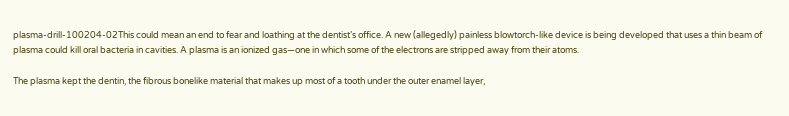plasma-drill-100204-02This could mean an end to fear and loathing at the dentist’s office. A new (allegedly) painless blowtorch-like device is being developed that uses a thin beam of plasma could kill oral bacteria in cavities. A plasma is an ionized gas—one in which some of the electrons are stripped away from their atoms.

The plasma kept the dentin, the fibrous bonelike material that makes up most of a tooth under the outer enamel layer,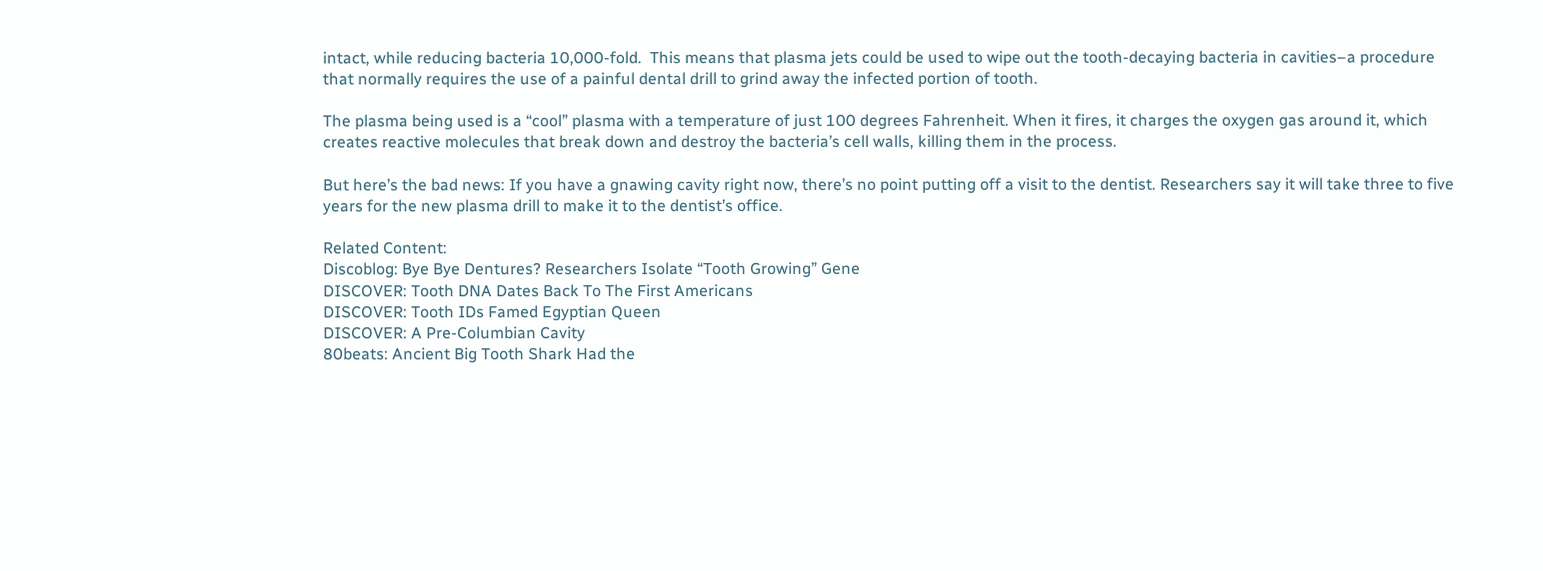intact, while reducing bacteria 10,000-fold.  This means that plasma jets could be used to wipe out the tooth-decaying bacteria in cavities–a procedure that normally requires the use of a painful dental drill to grind away the infected portion of tooth.

The plasma being used is a “cool” plasma with a temperature of just 100 degrees Fahrenheit. When it fires, it charges the oxygen gas around it, which creates reactive molecules that break down and destroy the bacteria’s cell walls, killing them in the process.

But here’s the bad news: If you have a gnawing cavity right now, there’s no point putting off a visit to the dentist. Researchers say it will take three to five years for the new plasma drill to make it to the dentist’s office.

Related Content:
Discoblog: Bye Bye Dentures? Researchers Isolate “Tooth Growing” Gene
DISCOVER: Tooth DNA Dates Back To The First Americans
DISCOVER: Tooth IDs Famed Egyptian Queen
DISCOVER: A Pre-Columbian Cavity
80beats: Ancient Big Tooth Shark Had the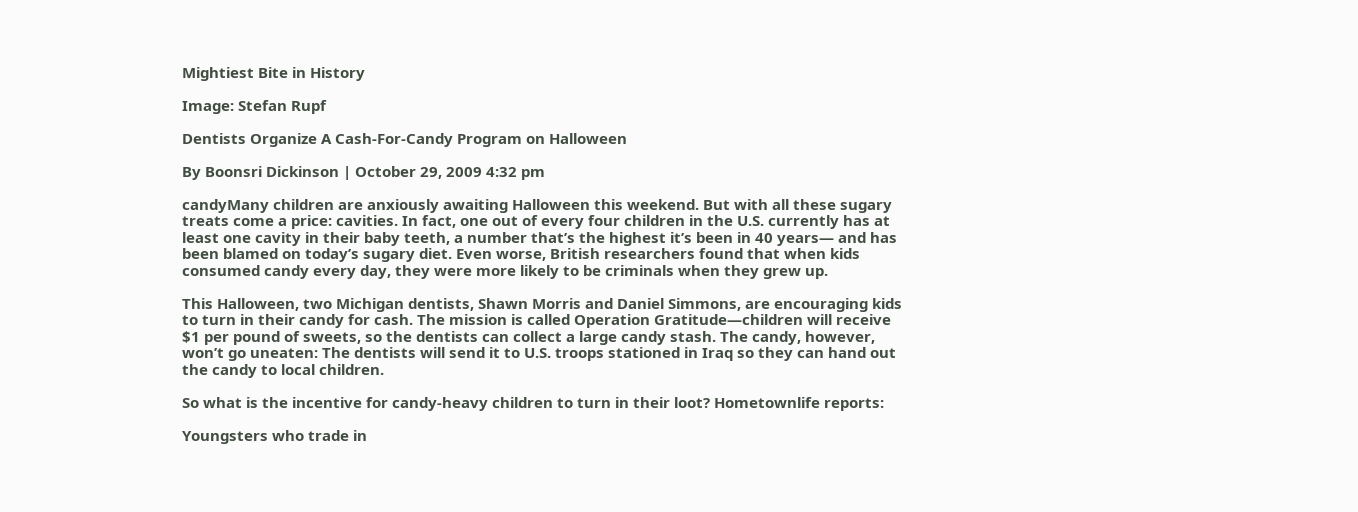Mightiest Bite in History

Image: Stefan Rupf

Dentists Organize A Cash-For-Candy Program on Halloween

By Boonsri Dickinson | October 29, 2009 4:32 pm

candyMany children are anxiously awaiting Halloween this weekend. But with all these sugary treats come a price: cavities. In fact, one out of every four children in the U.S. currently has at least one cavity in their baby teeth, a number that’s the highest it’s been in 40 years— and has been blamed on today’s sugary diet. Even worse, British researchers found that when kids consumed candy every day, they were more likely to be criminals when they grew up.

This Halloween, two Michigan dentists, Shawn Morris and Daniel Simmons, are encouraging kids to turn in their candy for cash. The mission is called Operation Gratitude—children will receive $1 per pound of sweets, so the dentists can collect a large candy stash. The candy, however, won’t go uneaten: The dentists will send it to U.S. troops stationed in Iraq so they can hand out the candy to local children.

So what is the incentive for candy-heavy children to turn in their loot? Hometownlife reports:

Youngsters who trade in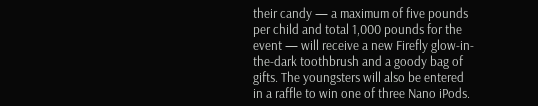their candy — a maximum of five pounds per child and total 1,000 pounds for the event — will receive a new Firefly glow-in-the-dark toothbrush and a goody bag of gifts. The youngsters will also be entered in a raffle to win one of three Nano iPods.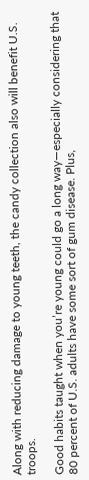Along with reducing damage to young teeth, the candy collection also will benefit U.S. troops.

Good habits taught when you’re young could go a long way—especially considering that 80 percent of U.S. adults have some sort of gum disease. Plus,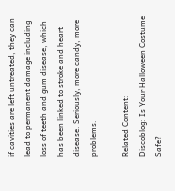if cavities are left untreated, they can lead to permanent damage including loss of teeth and gum disease, which has been linked to stroke and heart disease. Seriously, more candy, more problems.

Related Content:
Discoblog: Is Your Halloween Costume Safe?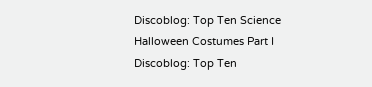Discoblog: Top Ten Science Halloween Costumes Part I
Discoblog: Top Ten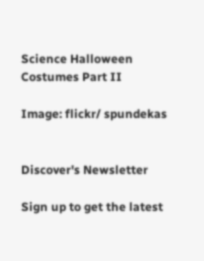Science Halloween Costumes Part II

Image: flickr/ spundekas


Discover's Newsletter

Sign up to get the latest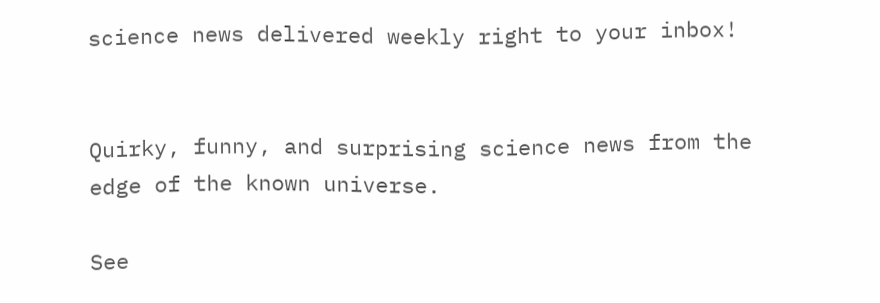science news delivered weekly right to your inbox!


Quirky, funny, and surprising science news from the edge of the known universe.

See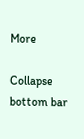More

Collapse bottom bar